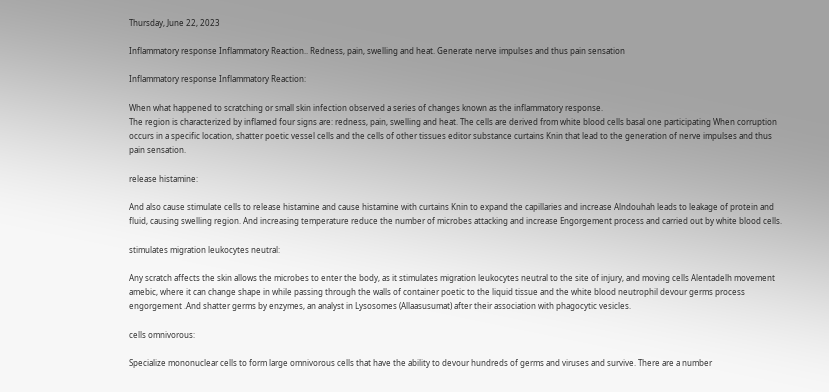Thursday, June 22, 2023

Inflammatory response Inflammatory Reaction.. Redness, pain, swelling and heat. Generate nerve impulses and thus pain sensation

Inflammatory response Inflammatory Reaction:

When what happened to scratching or small skin infection observed a series of changes known as the inflammatory response.
The region is characterized by inflamed four signs are: redness, pain, swelling and heat. The cells are derived from white blood cells basal one participating When corruption occurs in a specific location, shatter poetic vessel cells and the cells of other tissues editor substance curtains Knin that lead to the generation of nerve impulses and thus pain sensation.

release histamine:

And also cause stimulate cells to release histamine and cause histamine with curtains Knin to expand the capillaries and increase Alndouhah leads to leakage of protein and fluid, causing swelling region. And increasing temperature reduce the number of microbes attacking and increase Engorgement process and carried out by white blood cells.

stimulates migration leukocytes neutral:

Any scratch affects the skin allows the microbes to enter the body, as it stimulates migration leukocytes neutral to the site of injury, and moving cells Alentadelh movement amebic, where it can change shape in while passing through the walls of container poetic to the liquid tissue and the white blood neutrophil devour germs process engorgement .And shatter germs by enzymes, an analyst in Lysosomes (Allaasusumat) after their association with phagocytic vesicles.

cells omnivorous:

Specialize mononuclear cells to form large omnivorous cells that have the ability to devour hundreds of germs and viruses and survive. There are a number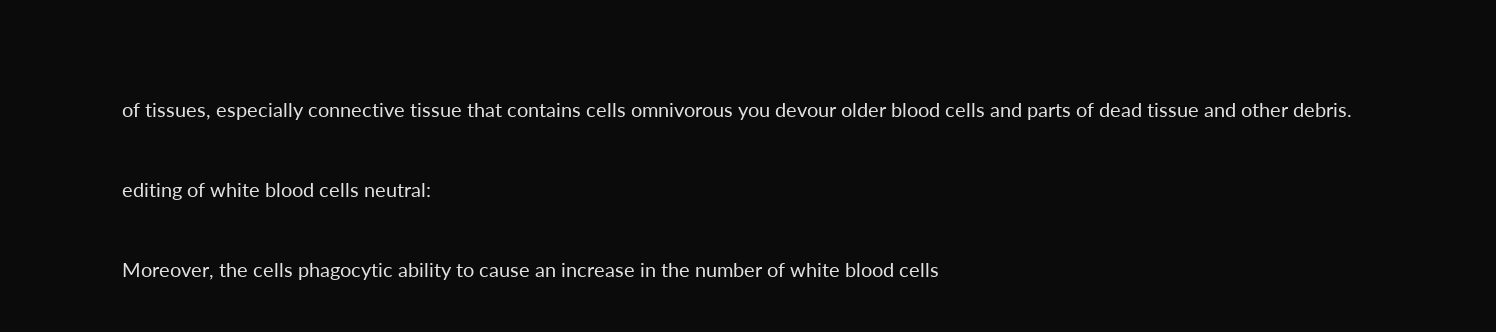of tissues, especially connective tissue that contains cells omnivorous you devour older blood cells and parts of dead tissue and other debris.

editing of white blood cells neutral:

Moreover, the cells phagocytic ability to cause an increase in the number of white blood cells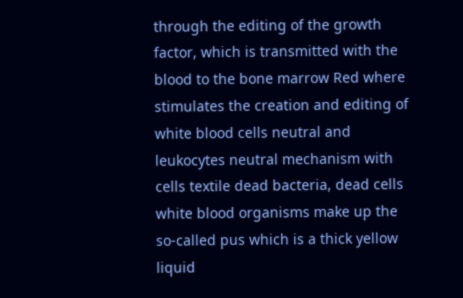through the editing of the growth factor, which is transmitted with the blood to the bone marrow Red where stimulates the creation and editing of white blood cells neutral and leukocytes neutral mechanism with cells textile dead bacteria, dead cells white blood organisms make up the so-called pus which is a thick yellow liquid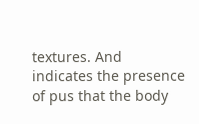textures. And indicates the presence of pus that the body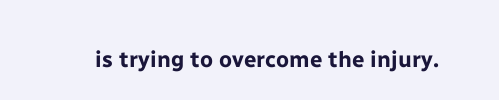is trying to overcome the injury.